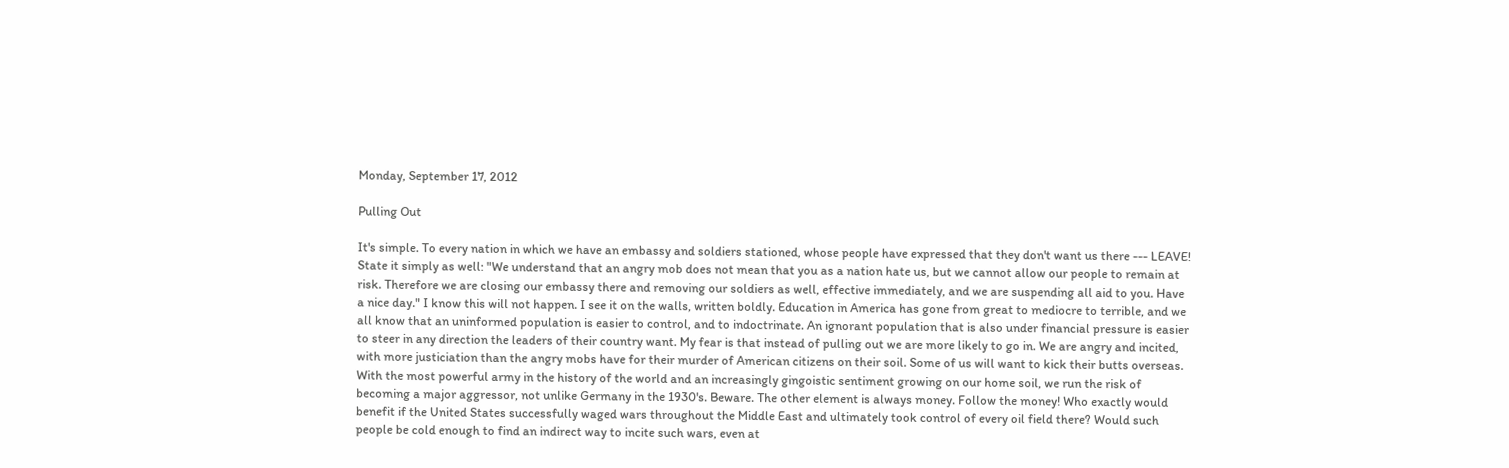Monday, September 17, 2012

Pulling Out

It's simple. To every nation in which we have an embassy and soldiers stationed, whose people have expressed that they don't want us there --- LEAVE! State it simply as well: "We understand that an angry mob does not mean that you as a nation hate us, but we cannot allow our people to remain at risk. Therefore we are closing our embassy there and removing our soldiers as well, effective immediately, and we are suspending all aid to you. Have a nice day." I know this will not happen. I see it on the walls, written boldly. Education in America has gone from great to mediocre to terrible, and we all know that an uninformed population is easier to control, and to indoctrinate. An ignorant population that is also under financial pressure is easier to steer in any direction the leaders of their country want. My fear is that instead of pulling out we are more likely to go in. We are angry and incited, with more justiciation than the angry mobs have for their murder of American citizens on their soil. Some of us will want to kick their butts overseas. With the most powerful army in the history of the world and an increasingly gingoistic sentiment growing on our home soil, we run the risk of becoming a major aggressor, not unlike Germany in the 1930's. Beware. The other element is always money. Follow the money! Who exactly would benefit if the United States successfully waged wars throughout the Middle East and ultimately took control of every oil field there? Would such people be cold enough to find an indirect way to incite such wars, even at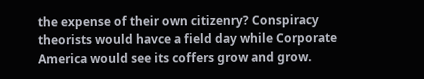the expense of their own citizenry? Conspiracy theorists would havce a field day while Corporate America would see its coffers grow and grow.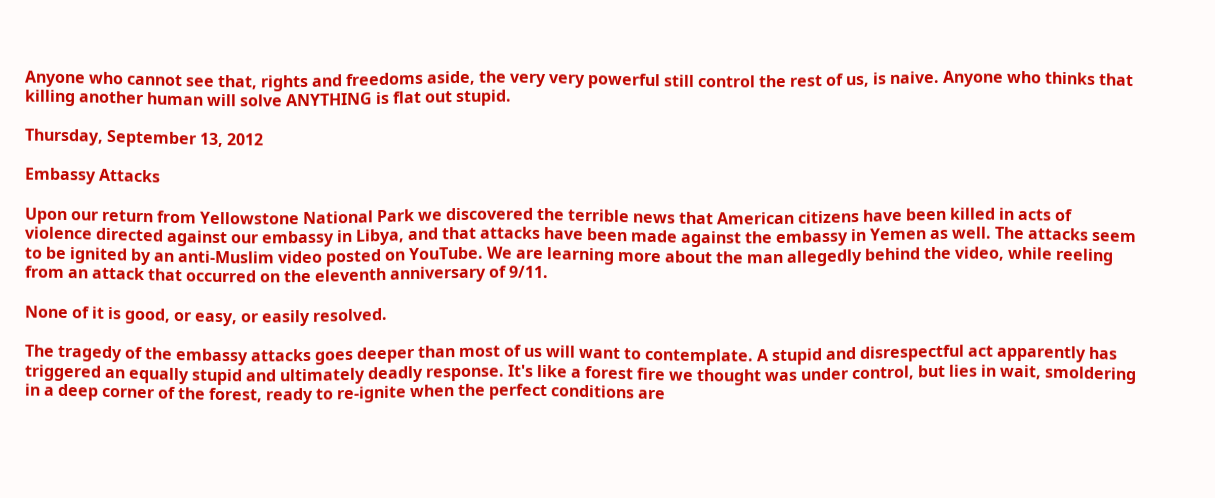Anyone who cannot see that, rights and freedoms aside, the very very powerful still control the rest of us, is naive. Anyone who thinks that killing another human will solve ANYTHING is flat out stupid.

Thursday, September 13, 2012

Embassy Attacks

Upon our return from Yellowstone National Park we discovered the terrible news that American citizens have been killed in acts of violence directed against our embassy in Libya, and that attacks have been made against the embassy in Yemen as well. The attacks seem to be ignited by an anti-Muslim video posted on YouTube. We are learning more about the man allegedly behind the video, while reeling from an attack that occurred on the eleventh anniversary of 9/11.

None of it is good, or easy, or easily resolved.

The tragedy of the embassy attacks goes deeper than most of us will want to contemplate. A stupid and disrespectful act apparently has triggered an equally stupid and ultimately deadly response. It's like a forest fire we thought was under control, but lies in wait, smoldering in a deep corner of the forest, ready to re-ignite when the perfect conditions are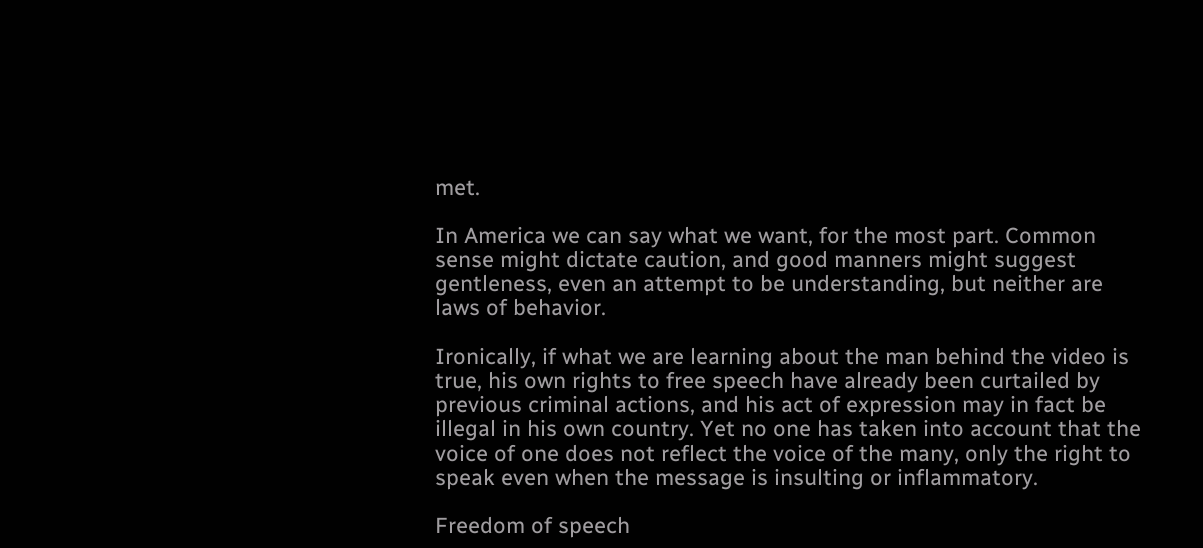met.

In America we can say what we want, for the most part. Common sense might dictate caution, and good manners might suggest gentleness, even an attempt to be understanding, but neither are laws of behavior.

Ironically, if what we are learning about the man behind the video is true, his own rights to free speech have already been curtailed by previous criminal actions, and his act of expression may in fact be illegal in his own country. Yet no one has taken into account that the voice of one does not reflect the voice of the many, only the right to speak even when the message is insulting or inflammatory.

Freedom of speech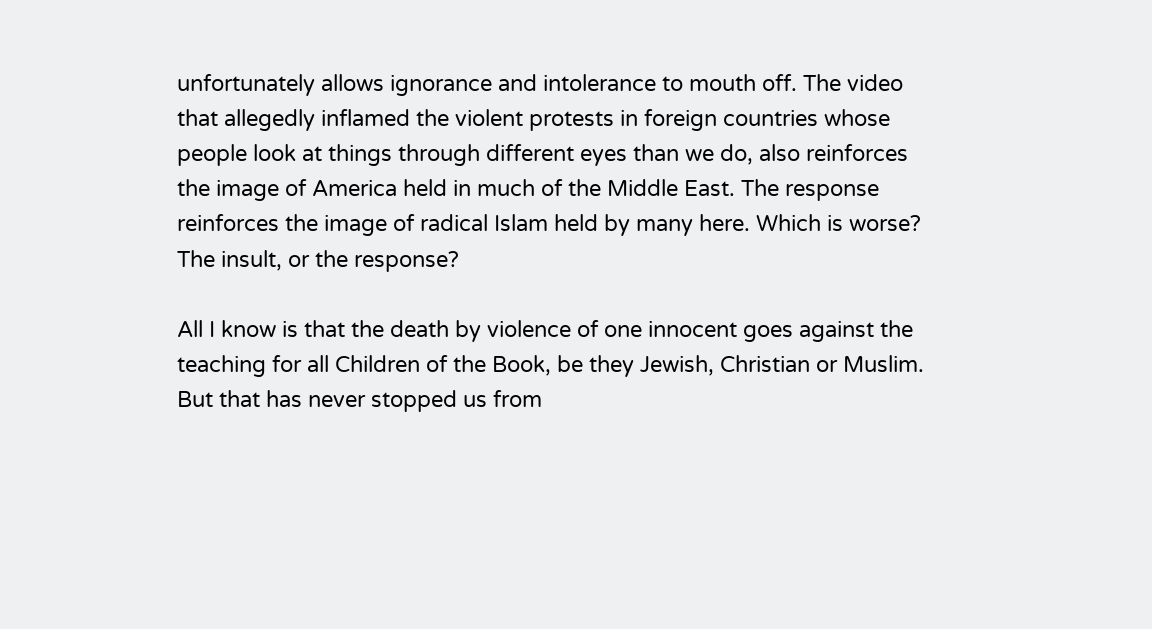unfortunately allows ignorance and intolerance to mouth off. The video that allegedly inflamed the violent protests in foreign countries whose people look at things through different eyes than we do, also reinforces the image of America held in much of the Middle East. The response reinforces the image of radical Islam held by many here. Which is worse? The insult, or the response?

All I know is that the death by violence of one innocent goes against the teaching for all Children of the Book, be they Jewish, Christian or Muslim. But that has never stopped us from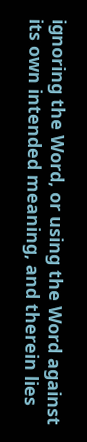ignoring the Word, or using the Word against its own intended meaning, and therein lies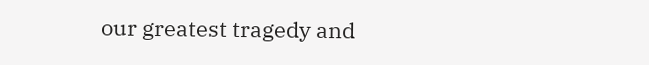our greatest tragedy and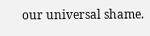our universal shame.